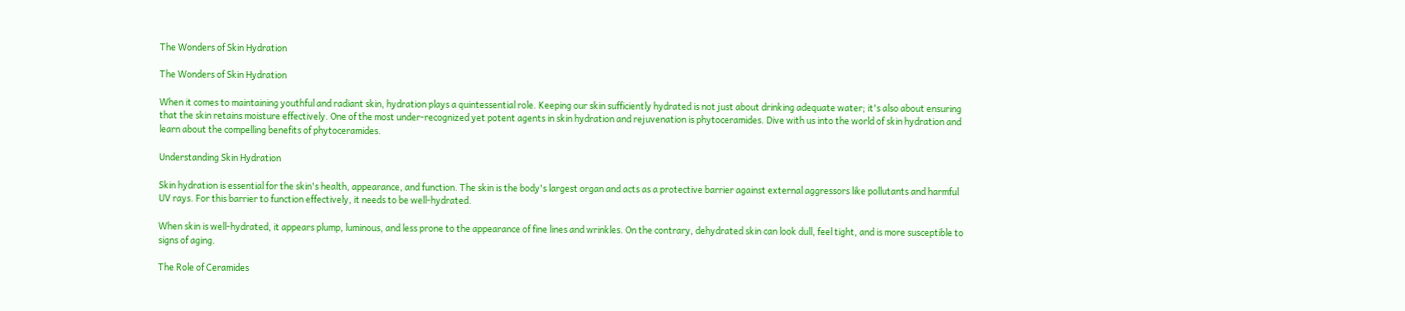The Wonders of Skin Hydration

The Wonders of Skin Hydration

When it comes to maintaining youthful and radiant skin, hydration plays a quintessential role. Keeping our skin sufficiently hydrated is not just about drinking adequate water; it's also about ensuring that the skin retains moisture effectively. One of the most under-recognized yet potent agents in skin hydration and rejuvenation is phytoceramides. Dive with us into the world of skin hydration and learn about the compelling benefits of phytoceramides.

Understanding Skin Hydration

Skin hydration is essential for the skin's health, appearance, and function. The skin is the body's largest organ and acts as a protective barrier against external aggressors like pollutants and harmful UV rays. For this barrier to function effectively, it needs to be well-hydrated.

When skin is well-hydrated, it appears plump, luminous, and less prone to the appearance of fine lines and wrinkles. On the contrary, dehydrated skin can look dull, feel tight, and is more susceptible to signs of aging.

The Role of Ceramides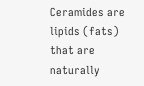Ceramides are lipids (fats) that are naturally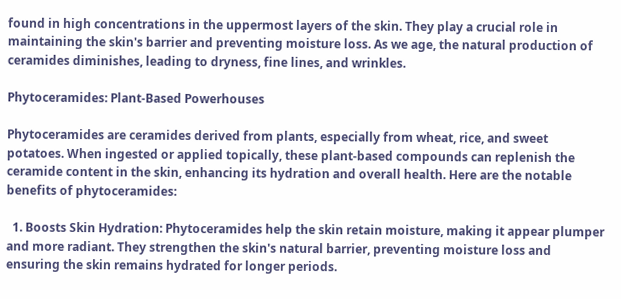found in high concentrations in the uppermost layers of the skin. They play a crucial role in maintaining the skin's barrier and preventing moisture loss. As we age, the natural production of ceramides diminishes, leading to dryness, fine lines, and wrinkles.

Phytoceramides: Plant-Based Powerhouses

Phytoceramides are ceramides derived from plants, especially from wheat, rice, and sweet potatoes. When ingested or applied topically, these plant-based compounds can replenish the ceramide content in the skin, enhancing its hydration and overall health. Here are the notable benefits of phytoceramides:

  1. Boosts Skin Hydration: Phytoceramides help the skin retain moisture, making it appear plumper and more radiant. They strengthen the skin's natural barrier, preventing moisture loss and ensuring the skin remains hydrated for longer periods.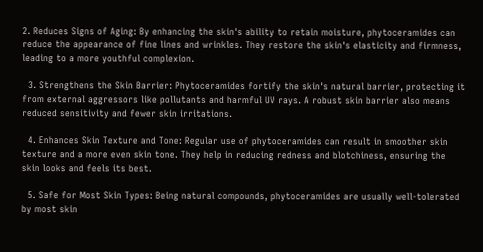2. Reduces Signs of Aging: By enhancing the skin's ability to retain moisture, phytoceramides can reduce the appearance of fine lines and wrinkles. They restore the skin's elasticity and firmness, leading to a more youthful complexion.

  3. Strengthens the Skin Barrier: Phytoceramides fortify the skin's natural barrier, protecting it from external aggressors like pollutants and harmful UV rays. A robust skin barrier also means reduced sensitivity and fewer skin irritations.

  4. Enhances Skin Texture and Tone: Regular use of phytoceramides can result in smoother skin texture and a more even skin tone. They help in reducing redness and blotchiness, ensuring the skin looks and feels its best.

  5. Safe for Most Skin Types: Being natural compounds, phytoceramides are usually well-tolerated by most skin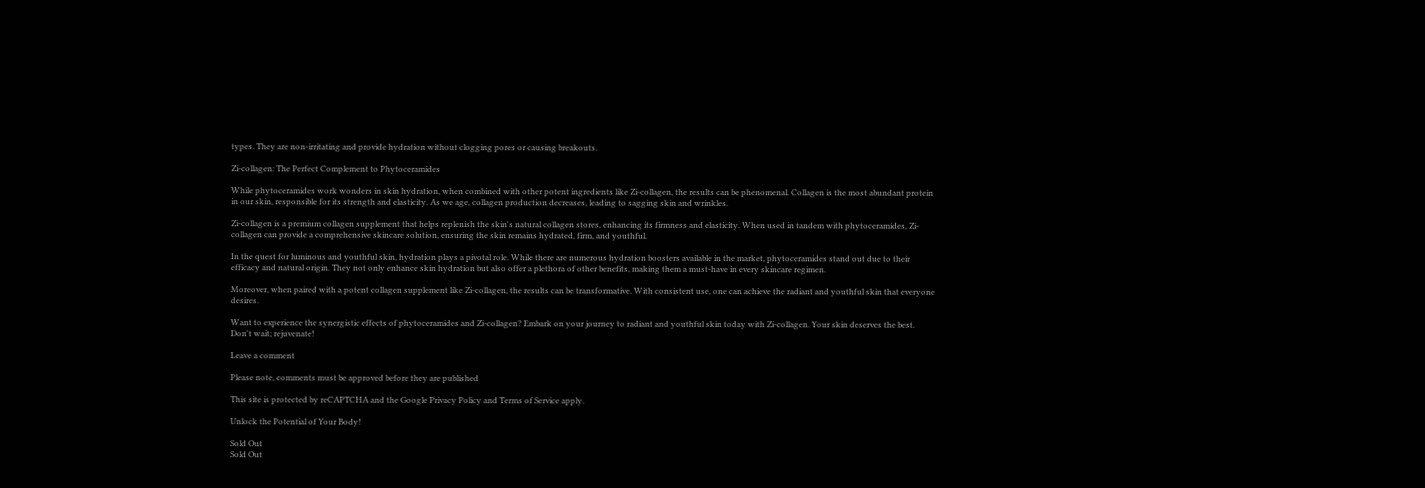types. They are non-irritating and provide hydration without clogging pores or causing breakouts.

Zi-collagen: The Perfect Complement to Phytoceramides

While phytoceramides work wonders in skin hydration, when combined with other potent ingredients like Zi-collagen, the results can be phenomenal. Collagen is the most abundant protein in our skin, responsible for its strength and elasticity. As we age, collagen production decreases, leading to sagging skin and wrinkles.

Zi-collagen is a premium collagen supplement that helps replenish the skin's natural collagen stores, enhancing its firmness and elasticity. When used in tandem with phytoceramides, Zi-collagen can provide a comprehensive skincare solution, ensuring the skin remains hydrated, firm, and youthful.

In the quest for luminous and youthful skin, hydration plays a pivotal role. While there are numerous hydration boosters available in the market, phytoceramides stand out due to their efficacy and natural origin. They not only enhance skin hydration but also offer a plethora of other benefits, making them a must-have in every skincare regimen.

Moreover, when paired with a potent collagen supplement like Zi-collagen, the results can be transformative. With consistent use, one can achieve the radiant and youthful skin that everyone desires.

Want to experience the synergistic effects of phytoceramides and Zi-collagen? Embark on your journey to radiant and youthful skin today with Zi-collagen. Your skin deserves the best. Don't wait; rejuvenate!

Leave a comment

Please note, comments must be approved before they are published

This site is protected by reCAPTCHA and the Google Privacy Policy and Terms of Service apply.

Unlock the Potential of Your Body!

Sold Out
Sold Out